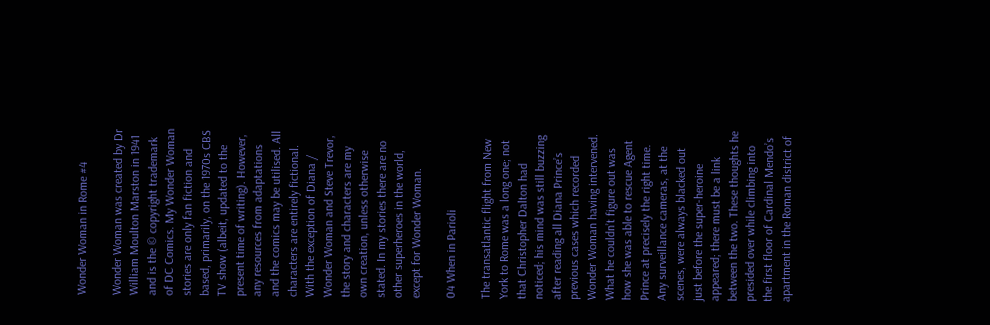Wonder Woman in Rome #4

Wonder Woman was created by Dr William Moulton Marston in 1941 and is the © copyright trademark of DC Comics. My Wonder Woman stories are only fan fiction and based, primarily, on the 1970s CBS TV show (albeit, updated to the present time of writing). However, any resources from adaptations and the comics may be utilised. All characters are entirely fictional. With the exception of Diana / Wonder Woman and Steve Trevor, the story and characters are my own creation, unless otherwise stated. In my stories there are no other superheroes in the world, except for Wonder Woman.

04 When in Parioli

The transatlantic flight from New York to Rome was a long one; not that Christopher Dalton had noticed; his mind was still buzzing after reading all Diana Prince’s previous cases which recorded Wonder Woman having intervened. What he couldn’t figure out was how she was able to rescue Agent Prince at precisely the right time. Any surveillance cameras, at the scenes, were always blacked out just before the super-heroine appeared; there must be a link between the two. These thoughts he presided over while climbing into the first floor of Cardinal Mendo’s apartment in the Roman district of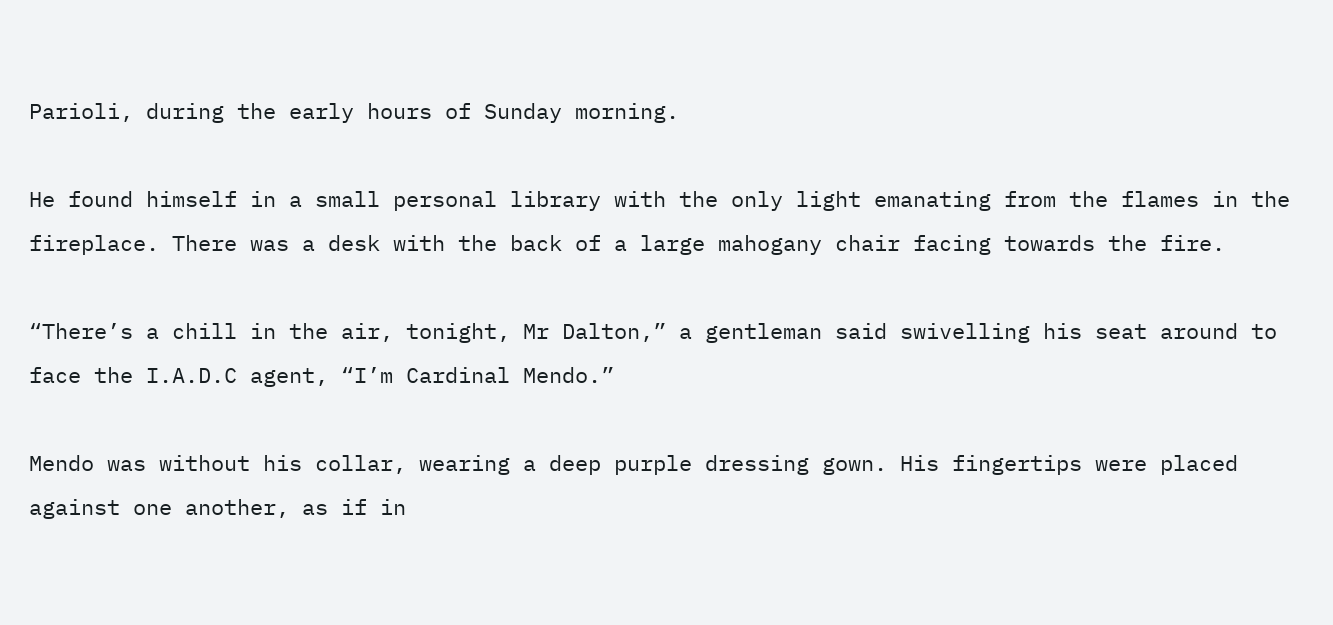Parioli, during the early hours of Sunday morning.

He found himself in a small personal library with the only light emanating from the flames in the fireplace. There was a desk with the back of a large mahogany chair facing towards the fire.

“There’s a chill in the air, tonight, Mr Dalton,” a gentleman said swivelling his seat around to face the I.A.D.C agent, “I’m Cardinal Mendo.”

Mendo was without his collar, wearing a deep purple dressing gown. His fingertips were placed against one another, as if in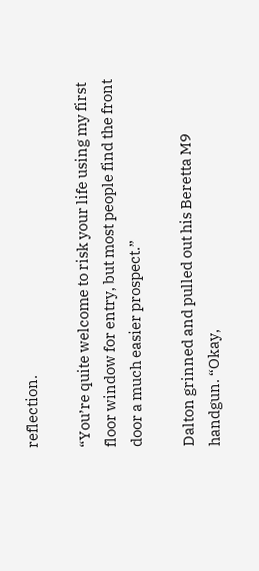reflection.

“You’re quite welcome to risk your life using my first floor window for entry, but most people find the front door a much easier prospect.”

Dalton grinned and pulled out his Beretta M9 handgun. “Okay,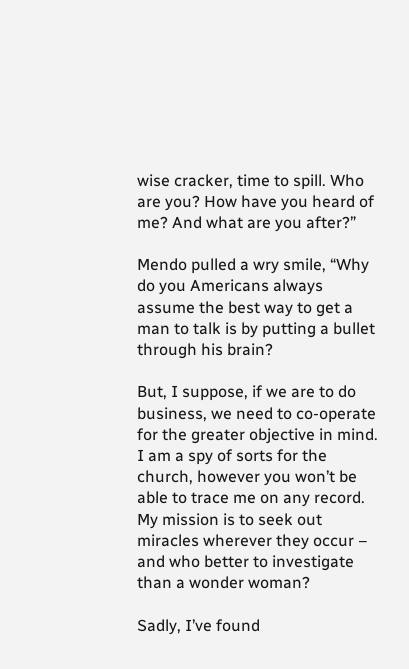wise cracker, time to spill. Who are you? How have you heard of me? And what are you after?”

Mendo pulled a wry smile, “Why do you Americans always assume the best way to get a man to talk is by putting a bullet through his brain?

But, I suppose, if we are to do business, we need to co-operate for the greater objective in mind. I am a spy of sorts for the church, however you won’t be able to trace me on any record. My mission is to seek out miracles wherever they occur – and who better to investigate than a wonder woman?

Sadly, I’ve found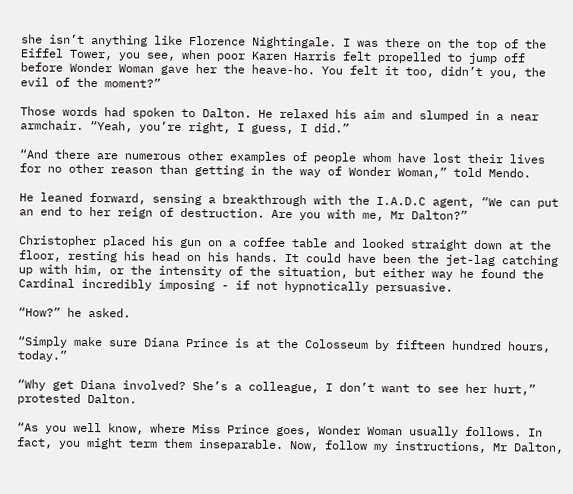she isn’t anything like Florence Nightingale. I was there on the top of the Eiffel Tower, you see, when poor Karen Harris felt propelled to jump off before Wonder Woman gave her the heave-ho. You felt it too, didn’t you, the evil of the moment?”

Those words had spoken to Dalton. He relaxed his aim and slumped in a near armchair. “Yeah, you’re right, I guess, I did.”

“And there are numerous other examples of people whom have lost their lives for no other reason than getting in the way of Wonder Woman,” told Mendo.

He leaned forward, sensing a breakthrough with the I.A.D.C agent, “We can put an end to her reign of destruction. Are you with me, Mr Dalton?”

Christopher placed his gun on a coffee table and looked straight down at the floor, resting his head on his hands. It could have been the jet-lag catching up with him, or the intensity of the situation, but either way he found the Cardinal incredibly imposing - if not hypnotically persuasive.

“How?” he asked.

“Simply make sure Diana Prince is at the Colosseum by fifteen hundred hours, today.”

“Why get Diana involved? She’s a colleague, I don’t want to see her hurt,” protested Dalton.

“As you well know, where Miss Prince goes, Wonder Woman usually follows. In fact, you might term them inseparable. Now, follow my instructions, Mr Dalton,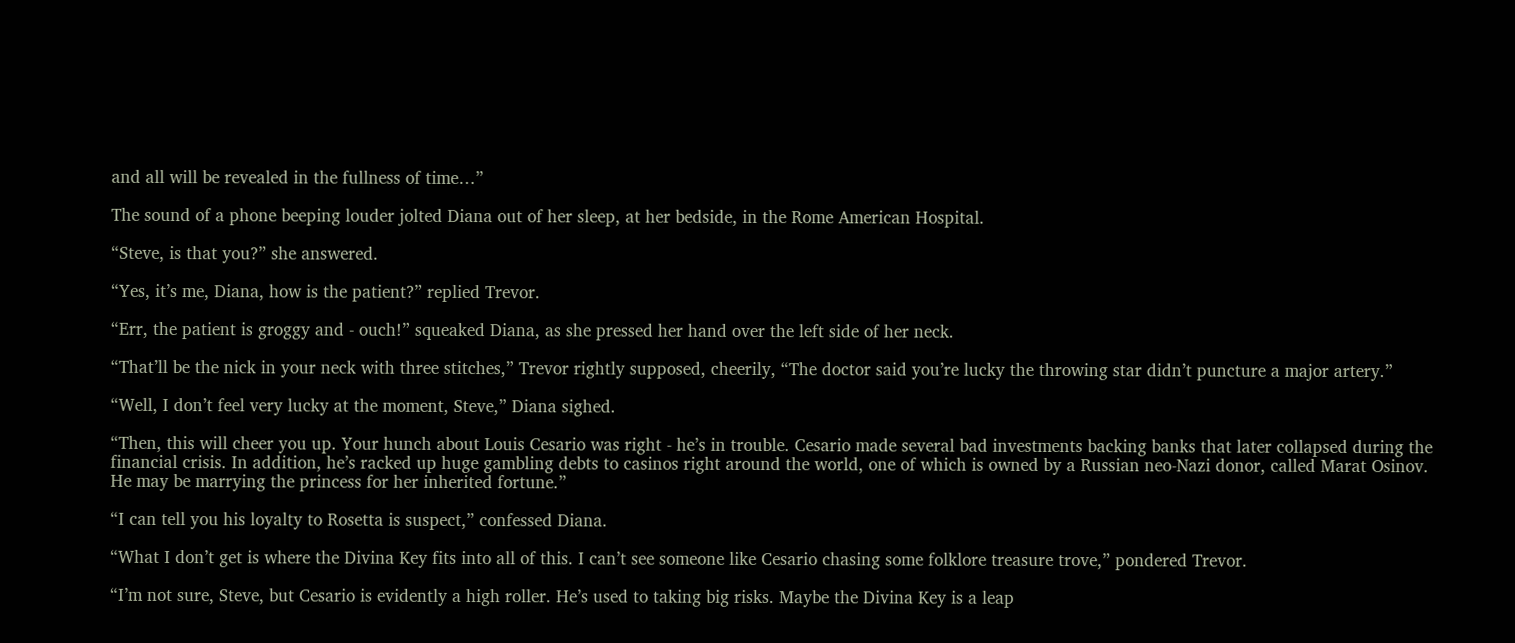and all will be revealed in the fullness of time…”

The sound of a phone beeping louder jolted Diana out of her sleep, at her bedside, in the Rome American Hospital.

“Steve, is that you?” she answered.

“Yes, it’s me, Diana, how is the patient?” replied Trevor.

“Err, the patient is groggy and - ouch!” squeaked Diana, as she pressed her hand over the left side of her neck.

“That’ll be the nick in your neck with three stitches,” Trevor rightly supposed, cheerily, “The doctor said you’re lucky the throwing star didn’t puncture a major artery.”

“Well, I don’t feel very lucky at the moment, Steve,” Diana sighed.

“Then, this will cheer you up. Your hunch about Louis Cesario was right - he’s in trouble. Cesario made several bad investments backing banks that later collapsed during the financial crisis. In addition, he’s racked up huge gambling debts to casinos right around the world, one of which is owned by a Russian neo-Nazi donor, called Marat Osinov. He may be marrying the princess for her inherited fortune.”

“I can tell you his loyalty to Rosetta is suspect,” confessed Diana.

“What I don’t get is where the Divina Key fits into all of this. I can’t see someone like Cesario chasing some folklore treasure trove,” pondered Trevor.

“I’m not sure, Steve, but Cesario is evidently a high roller. He’s used to taking big risks. Maybe the Divina Key is a leap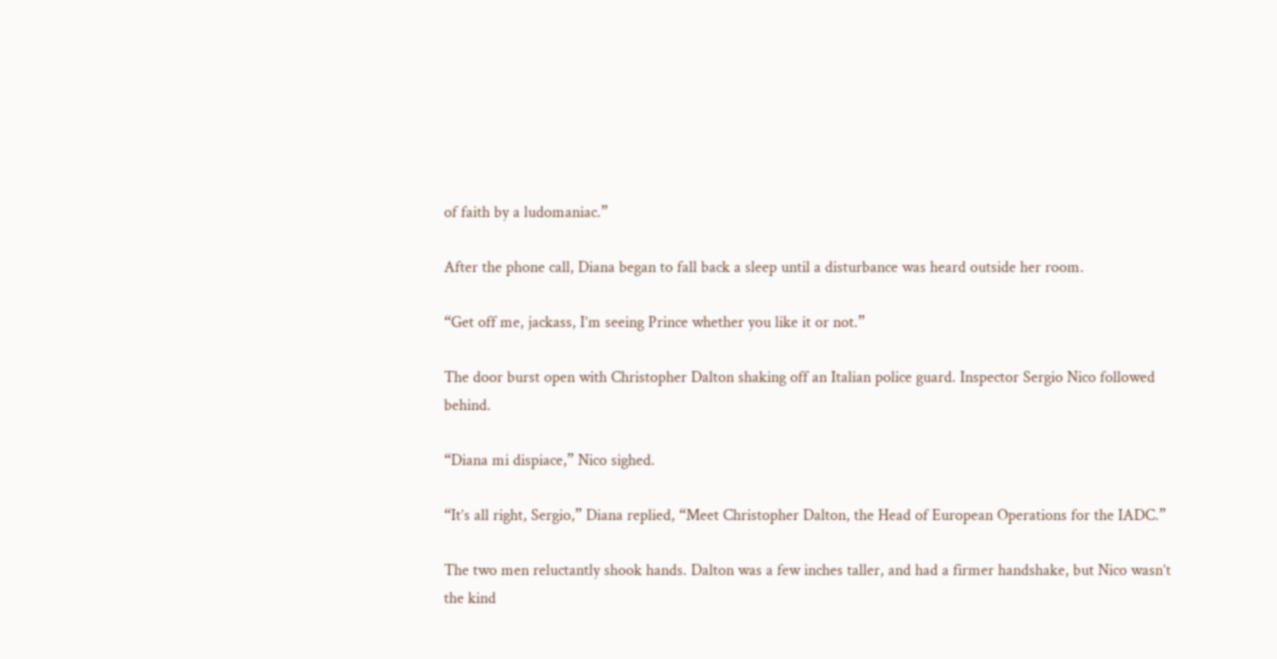of faith by a ludomaniac.”

After the phone call, Diana began to fall back a sleep until a disturbance was heard outside her room.

“Get off me, jackass, I’m seeing Prince whether you like it or not.”

The door burst open with Christopher Dalton shaking off an Italian police guard. Inspector Sergio Nico followed behind.

“Diana mi dispiace,” Nico sighed.

“It’s all right, Sergio,” Diana replied, “Meet Christopher Dalton, the Head of European Operations for the IADC.”

The two men reluctantly shook hands. Dalton was a few inches taller, and had a firmer handshake, but Nico wasn’t the kind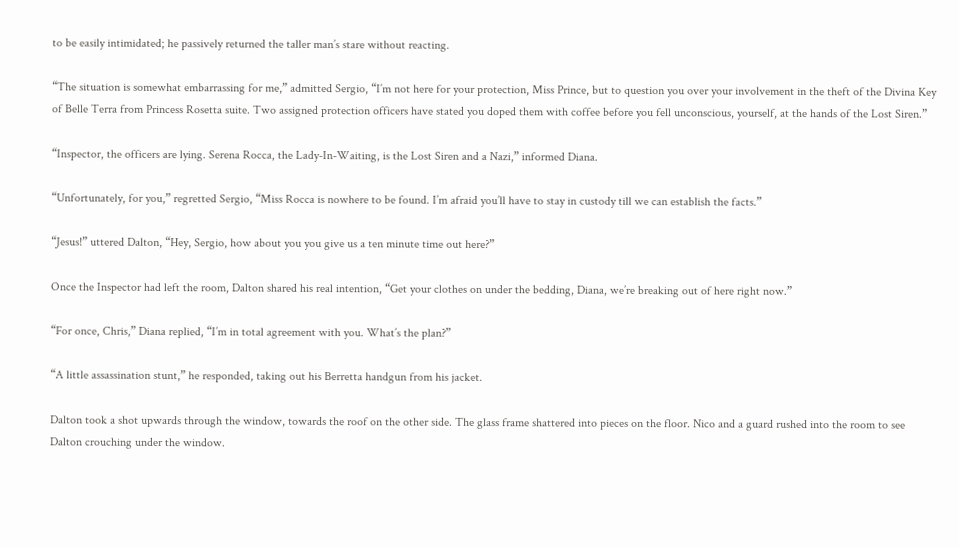to be easily intimidated; he passively returned the taller man’s stare without reacting.

“The situation is somewhat embarrassing for me,” admitted Sergio, “I’m not here for your protection, Miss Prince, but to question you over your involvement in the theft of the Divina Key of Belle Terra from Princess Rosetta suite. Two assigned protection officers have stated you doped them with coffee before you fell unconscious, yourself, at the hands of the Lost Siren.”

“Inspector, the officers are lying. Serena Rocca, the Lady-In-Waiting, is the Lost Siren and a Nazi,” informed Diana.

“Unfortunately, for you,” regretted Sergio, “Miss Rocca is nowhere to be found. I’m afraid you’ll have to stay in custody till we can establish the facts.”

“Jesus!” uttered Dalton, “Hey, Sergio, how about you you give us a ten minute time out here?”

Once the Inspector had left the room, Dalton shared his real intention, “Get your clothes on under the bedding, Diana, we’re breaking out of here right now.”

“For once, Chris,” Diana replied, “I’m in total agreement with you. What’s the plan?”

“A little assassination stunt,” he responded, taking out his Berretta handgun from his jacket.

Dalton took a shot upwards through the window, towards the roof on the other side. The glass frame shattered into pieces on the floor. Nico and a guard rushed into the room to see Dalton crouching under the window.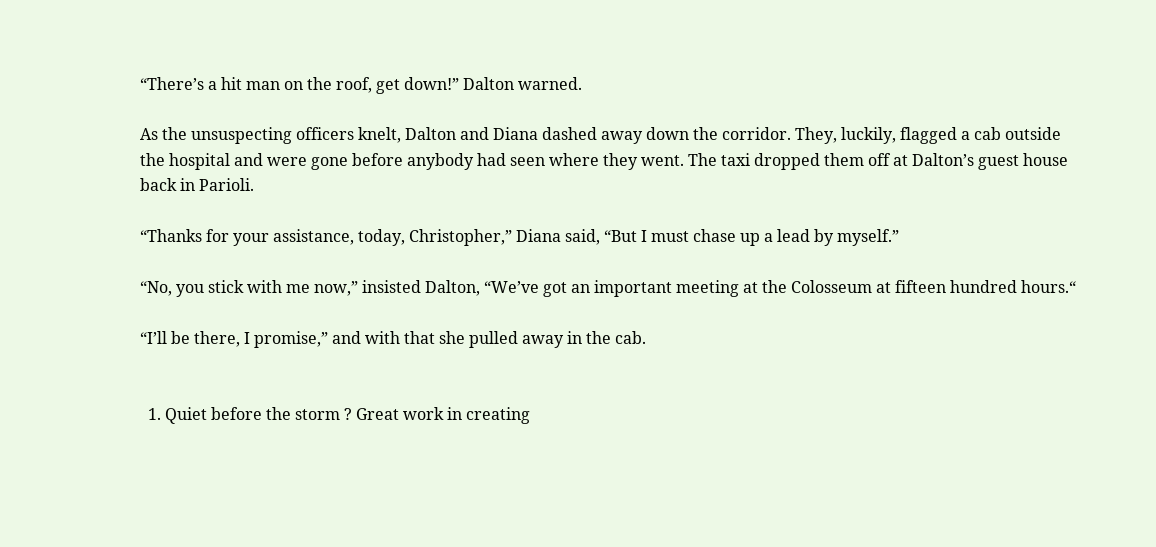“There’s a hit man on the roof, get down!” Dalton warned.

As the unsuspecting officers knelt, Dalton and Diana dashed away down the corridor. They, luckily, flagged a cab outside the hospital and were gone before anybody had seen where they went. The taxi dropped them off at Dalton’s guest house back in Parioli.

“Thanks for your assistance, today, Christopher,” Diana said, “But I must chase up a lead by myself.”

“No, you stick with me now,” insisted Dalton, “We’ve got an important meeting at the Colosseum at fifteen hundred hours.“

“I’ll be there, I promise,” and with that she pulled away in the cab.


  1. Quiet before the storm ? Great work in creating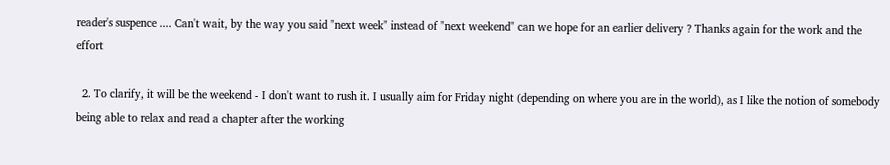reader's suspence .... Can't wait, by the way you said "next week" instead of "next weekend" can we hope for an earlier delivery ? Thanks again for the work and the effort

  2. To clarify, it will be the weekend - I don't want to rush it. I usually aim for Friday night (depending on where you are in the world), as I like the notion of somebody being able to relax and read a chapter after the working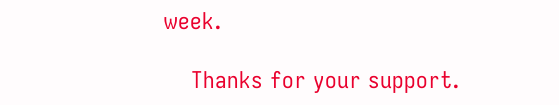week.

    Thanks for your support.